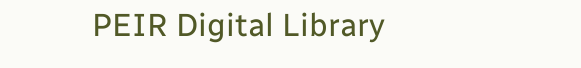PEIR Digital Library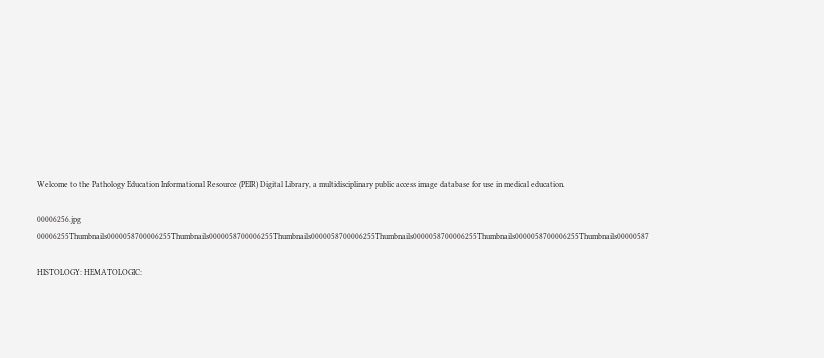Welcome to the Pathology Education Informational Resource (PEIR) Digital Library, a multidisciplinary public access image database for use in medical education.

00006256.jpg 00006255Thumbnails0000058700006255Thumbnails0000058700006255Thumbnails0000058700006255Thumbnails0000058700006255Thumbnails0000058700006255Thumbnails00000587

HISTOLOGY: HEMATOLOGIC: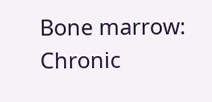Bone marrow: Chronic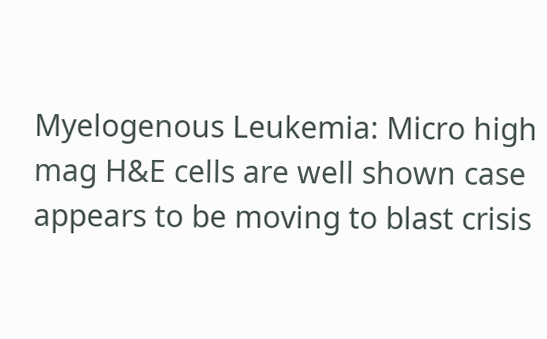Myelogenous Leukemia: Micro high mag H&E cells are well shown case appears to be moving to blast crisis